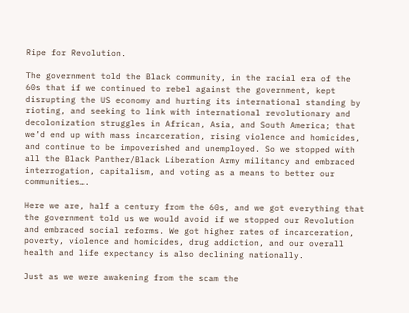Ripe for Revolution.

The government told the Black community, in the racial era of the 60s that if we continued to rebel against the government, kept disrupting the US economy and hurting its international standing by rioting, and seeking to link with international revolutionary and decolonization struggles in African, Asia, and South America; that we’d end up with mass incarceration, rising violence and homicides, and continue to be impoverished and unemployed. So we stopped with all the Black Panther/Black Liberation Army militancy and embraced interrogation, capitalism, and voting as a means to better our communities….

Here we are, half a century from the 60s, and we got everything that the government told us we would avoid if we stopped our Revolution and embraced social reforms. We got higher rates of incarceration, poverty, violence and homicides, drug addiction, and our overall health and life expectancy is also declining nationally.

Just as we were awakening from the scam the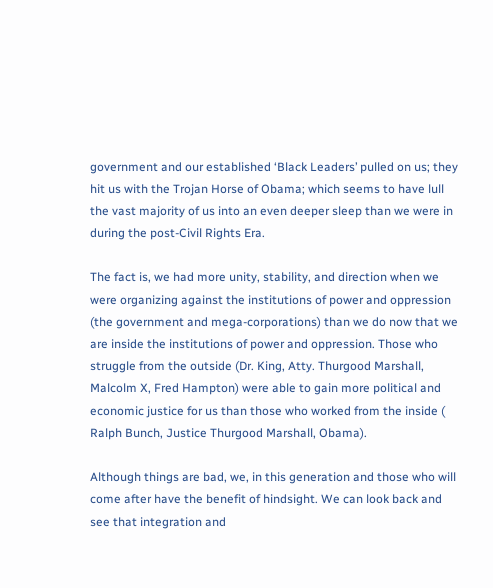government and our established ‘Black Leaders’ pulled on us; they hit us with the Trojan Horse of Obama; which seems to have lull the vast majority of us into an even deeper sleep than we were in during the post-Civil Rights Era.

The fact is, we had more unity, stability, and direction when we were organizing against the institutions of power and oppression (the government and mega-corporations) than we do now that we are inside the institutions of power and oppression. Those who struggle from the outside (Dr. King, Atty. Thurgood Marshall, Malcolm X, Fred Hampton) were able to gain more political and economic justice for us than those who worked from the inside ( Ralph Bunch, Justice Thurgood Marshall, Obama).

Although things are bad, we, in this generation and those who will come after have the benefit of hindsight. We can look back and see that integration and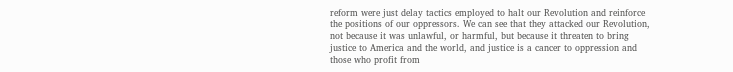reform were just delay tactics employed to halt our Revolution and reinforce the positions of our oppressors. We can see that they attacked our Revolution, not because it was unlawful, or harmful, but because it threaten to bring justice to America and the world, and justice is a cancer to oppression and those who profit from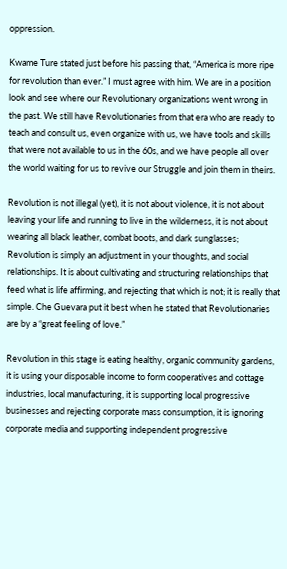oppression.

Kwame Ture stated just before his passing that, “America is more ripe for revolution than ever.” I must agree with him. We are in a position look and see where our Revolutionary organizations went wrong in the past. We still have Revolutionaries from that era who are ready to teach and consult us, even organize with us, we have tools and skills that were not available to us in the 60s, and we have people all over the world waiting for us to revive our Struggle and join them in theirs.

Revolution is not illegal (yet), it is not about violence, it is not about leaving your life and running to live in the wilderness, it is not about wearing all black leather, combat boots, and dark sunglasses; Revolution is simply an adjustment in your thoughts, and social relationships. It is about cultivating and structuring relationships that feed what is life affirming, and rejecting that which is not; it is really that simple. Che Guevara put it best when he stated that Revolutionaries are by a “great feeling of love.”

Revolution in this stage is eating healthy, organic community gardens, it is using your disposable income to form cooperatives and cottage industries, local manufacturing, it is supporting local progressive businesses and rejecting corporate mass consumption, it is ignoring corporate media and supporting independent progressive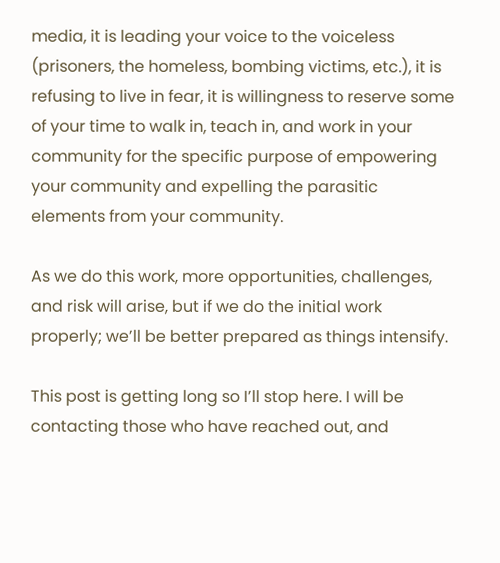media, it is leading your voice to the voiceless (prisoners, the homeless, bombing victims, etc.), it is refusing to live in fear, it is willingness to reserve some of your time to walk in, teach in, and work in your community for the specific purpose of empowering your community and expelling the parasitic elements from your community.

As we do this work, more opportunities, challenges, and risk will arise, but if we do the initial work properly; we’ll be better prepared as things intensify.

This post is getting long so I’ll stop here. I will be contacting those who have reached out, and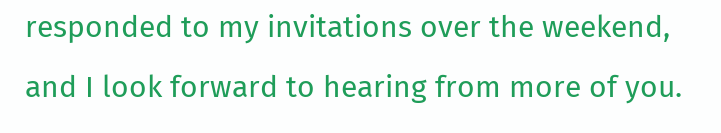responded to my invitations over the weekend, and I look forward to hearing from more of you.